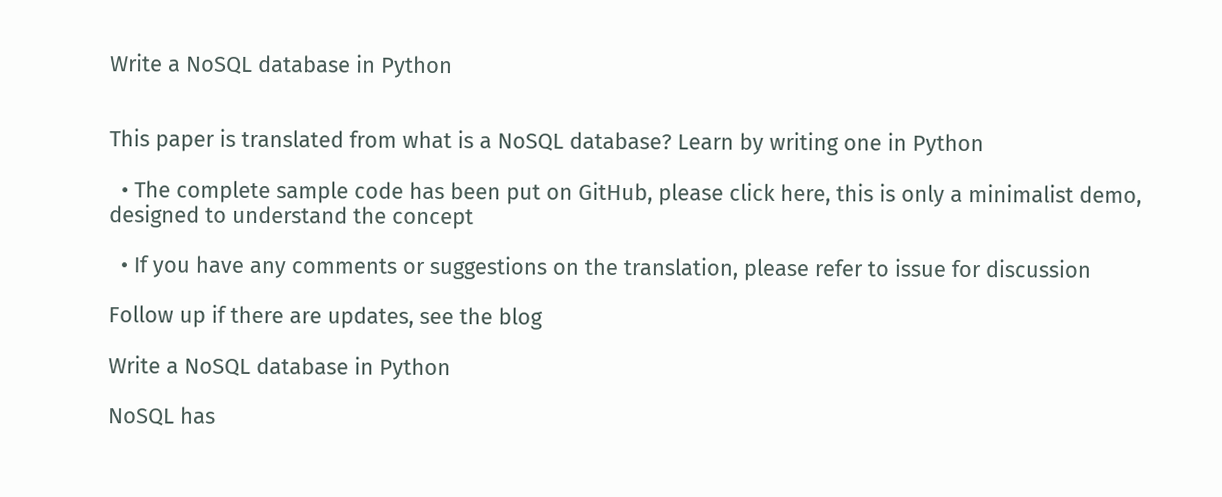Write a NoSQL database in Python


This paper is translated from what is a NoSQL database? Learn by writing one in Python

  • The complete sample code has been put on GitHub, please click here, this is only a minimalist demo, designed to understand the concept

  • If you have any comments or suggestions on the translation, please refer to issue for discussion

Follow up if there are updates, see the blog

Write a NoSQL database in Python

NoSQL has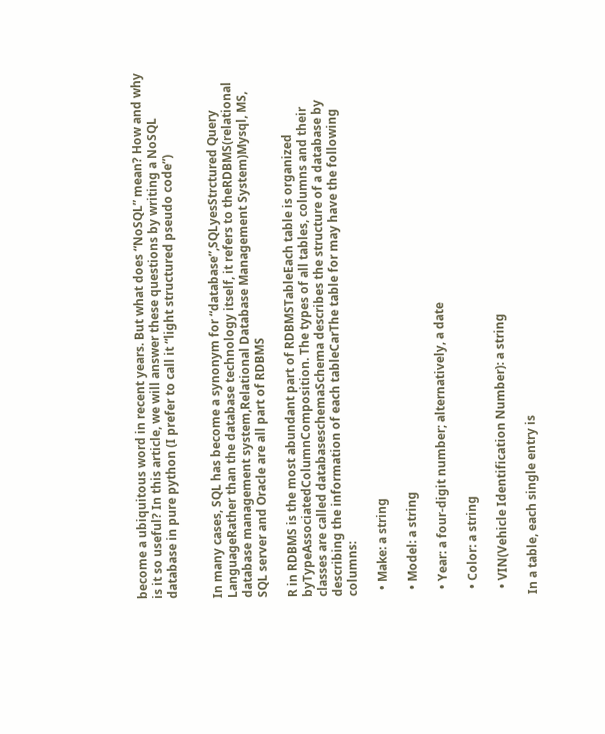become a ubiquitous word in recent years. But what does “NoSQL” mean? How and why is it so useful? In this article, we will answer these questions by writing a NoSQL database in pure python (I prefer to call it “light structured pseudo code”)


In many cases, SQL has become a synonym for “database”,SQLyesStrctured Query LanguageRather than the database technology itself, it refers to theRDBMS(relational database management system,Relational Database Management System)Mysql, MS, SQL server and Oracle are all part of RDBMS

R in RDBMS is the most abundant part of RDBMSTableEach table is organized byTypeAssociatedColumnComposition. The types of all tables, columns and their classes are called databaseschemaSchema describes the structure of a database by describing the information of each tableCarThe table for may have the following columns:

  • Make: a string

  • Model: a string

  • Year: a four-digit number; alternatively, a date

  • Color: a string

  • VIN(Vehicle Identification Number): a string

In a table, each single entry is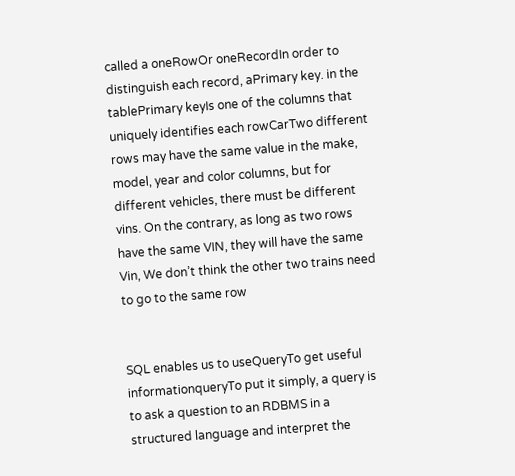called a oneRowOr oneRecordIn order to distinguish each record, aPrimary key. in the tablePrimary keyIs one of the columns that uniquely identifies each rowCarTwo different rows may have the same value in the make, model, year and color columns, but for different vehicles, there must be different vins. On the contrary, as long as two rows have the same VIN, they will have the same Vin, We don’t think the other two trains need to go to the same row


SQL enables us to useQueryTo get useful informationqueryTo put it simply, a query is to ask a question to an RDBMS in a structured language and interpret the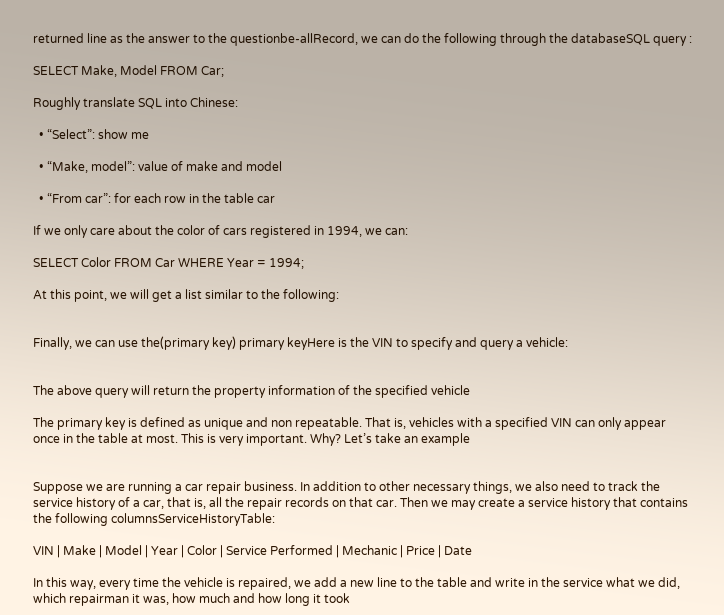returned line as the answer to the questionbe-allRecord, we can do the following through the databaseSQL query :

SELECT Make, Model FROM Car;

Roughly translate SQL into Chinese:

  • “Select”: show me

  • “Make, model”: value of make and model

  • “From car”: for each row in the table car

If we only care about the color of cars registered in 1994, we can:

SELECT Color FROM Car WHERE Year = 1994;

At this point, we will get a list similar to the following:


Finally, we can use the(primary key) primary keyHere is the VIN to specify and query a vehicle:


The above query will return the property information of the specified vehicle

The primary key is defined as unique and non repeatable. That is, vehicles with a specified VIN can only appear once in the table at most. This is very important. Why? Let’s take an example


Suppose we are running a car repair business. In addition to other necessary things, we also need to track the service history of a car, that is, all the repair records on that car. Then we may create a service history that contains the following columnsServiceHistoryTable:

VIN | Make | Model | Year | Color | Service Performed | Mechanic | Price | Date

In this way, every time the vehicle is repaired, we add a new line to the table and write in the service what we did, which repairman it was, how much and how long it took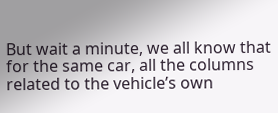But wait a minute, we all know that for the same car, all the columns related to the vehicle’s own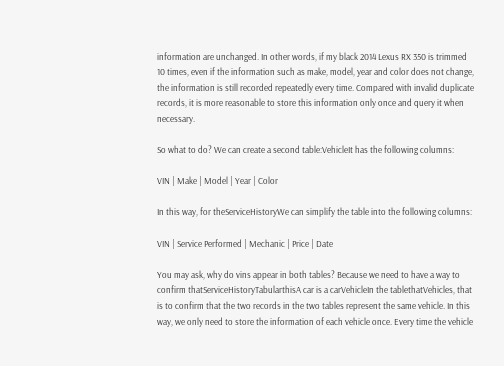information are unchanged. In other words, if my black 2014 Lexus RX 350 is trimmed 10 times, even if the information such as make, model, year and color does not change, the information is still recorded repeatedly every time. Compared with invalid duplicate records, it is more reasonable to store this information only once and query it when necessary.

So what to do? We can create a second table:VehicleIt has the following columns:

VIN | Make | Model | Year | Color

In this way, for theServiceHistoryWe can simplify the table into the following columns:

VIN | Service Performed | Mechanic | Price | Date

You may ask, why do vins appear in both tables? Because we need to have a way to confirm thatServiceHistoryTabularthisA car is a carVehicleIn the tablethatVehicles, that is to confirm that the two records in the two tables represent the same vehicle. In this way, we only need to store the information of each vehicle once. Every time the vehicle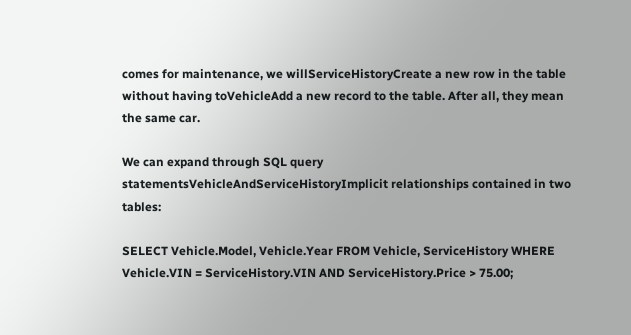comes for maintenance, we willServiceHistoryCreate a new row in the table without having toVehicleAdd a new record to the table. After all, they mean the same car.

We can expand through SQL query statementsVehicleAndServiceHistoryImplicit relationships contained in two tables:

SELECT Vehicle.Model, Vehicle.Year FROM Vehicle, ServiceHistory WHERE Vehicle.VIN = ServiceHistory.VIN AND ServiceHistory.Price > 75.00;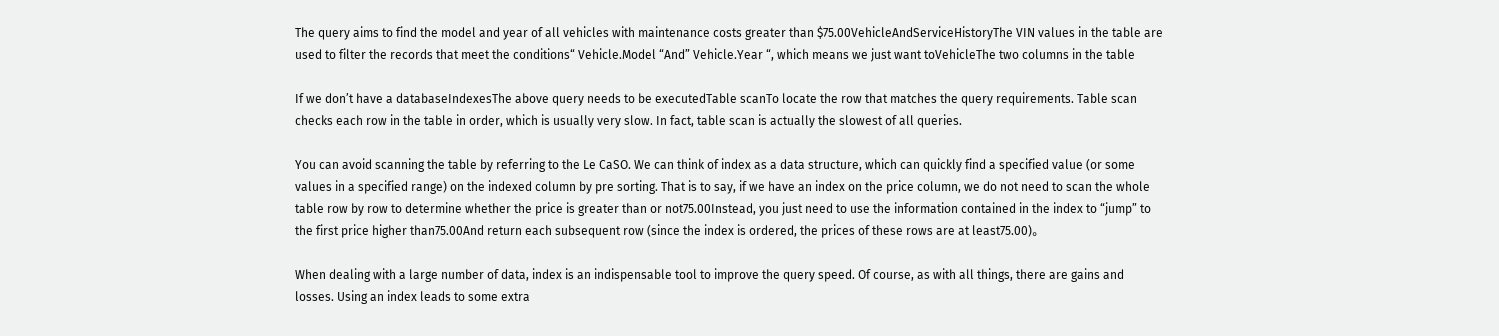The query aims to find the model and year of all vehicles with maintenance costs greater than $75.00VehicleAndServiceHistoryThe VIN values in the table are used to filter the records that meet the conditions“ Vehicle.Model “And” Vehicle.Year “, which means we just want toVehicleThe two columns in the table

If we don’t have a databaseIndexesThe above query needs to be executedTable scanTo locate the row that matches the query requirements. Table scan checks each row in the table in order, which is usually very slow. In fact, table scan is actually the slowest of all queries.

You can avoid scanning the table by referring to the Le CaSO. We can think of index as a data structure, which can quickly find a specified value (or some values in a specified range) on the indexed column by pre sorting. That is to say, if we have an index on the price column, we do not need to scan the whole table row by row to determine whether the price is greater than or not75.00Instead, you just need to use the information contained in the index to “jump” to the first price higher than75.00And return each subsequent row (since the index is ordered, the prices of these rows are at least75.00)。

When dealing with a large number of data, index is an indispensable tool to improve the query speed. Of course, as with all things, there are gains and losses. Using an index leads to some extra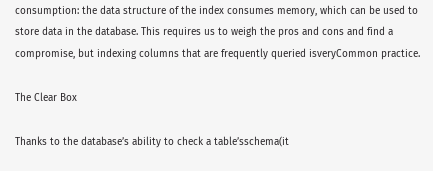consumption: the data structure of the index consumes memory, which can be used to store data in the database. This requires us to weigh the pros and cons and find a compromise, but indexing columns that are frequently queried isveryCommon practice.

The Clear Box

Thanks to the database’s ability to check a table’sschema(it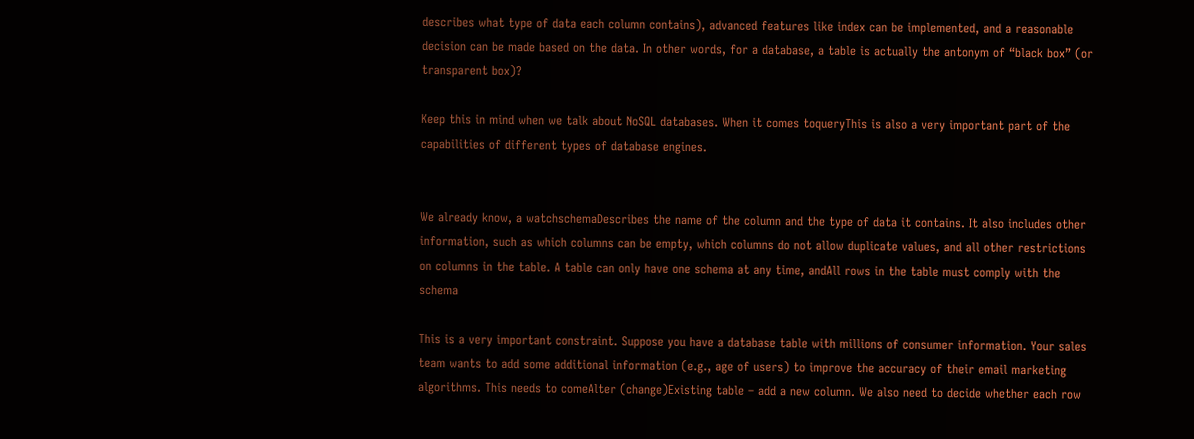describes what type of data each column contains), advanced features like index can be implemented, and a reasonable decision can be made based on the data. In other words, for a database, a table is actually the antonym of “black box” (or transparent box)?

Keep this in mind when we talk about NoSQL databases. When it comes toqueryThis is also a very important part of the capabilities of different types of database engines.


We already know, a watchschemaDescribes the name of the column and the type of data it contains. It also includes other information, such as which columns can be empty, which columns do not allow duplicate values, and all other restrictions on columns in the table. A table can only have one schema at any time, andAll rows in the table must comply with the schema

This is a very important constraint. Suppose you have a database table with millions of consumer information. Your sales team wants to add some additional information (e.g., age of users) to improve the accuracy of their email marketing algorithms. This needs to comeAlter (change)Existing table – add a new column. We also need to decide whether each row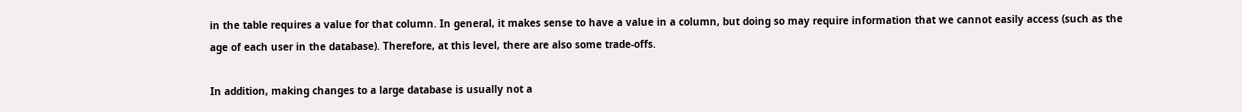in the table requires a value for that column. In general, it makes sense to have a value in a column, but doing so may require information that we cannot easily access (such as the age of each user in the database). Therefore, at this level, there are also some trade-offs.

In addition, making changes to a large database is usually not a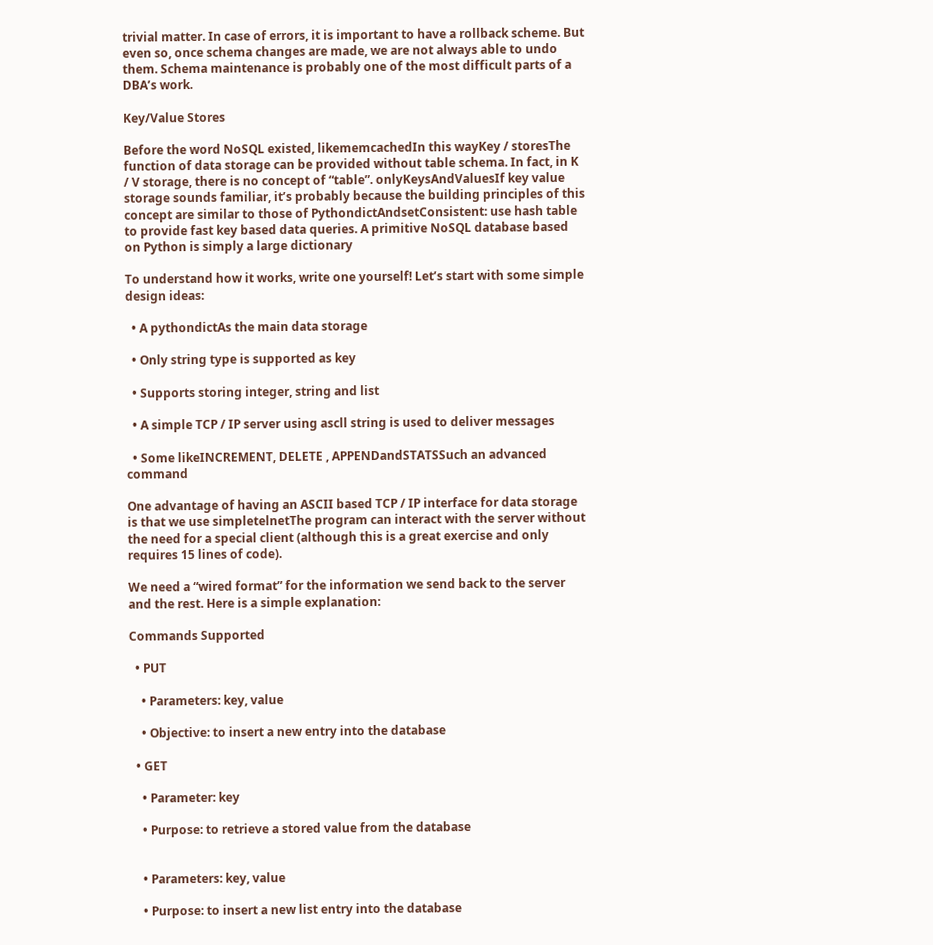trivial matter. In case of errors, it is important to have a rollback scheme. But even so, once schema changes are made, we are not always able to undo them. Schema maintenance is probably one of the most difficult parts of a DBA’s work.

Key/Value Stores

Before the word NoSQL existed, likememcachedIn this wayKey / storesThe function of data storage can be provided without table schema. In fact, in K / V storage, there is no concept of “table”. onlyKeysAndValuesIf key value storage sounds familiar, it’s probably because the building principles of this concept are similar to those of PythondictAndsetConsistent: use hash table to provide fast key based data queries. A primitive NoSQL database based on Python is simply a large dictionary

To understand how it works, write one yourself! Let’s start with some simple design ideas:

  • A pythondictAs the main data storage

  • Only string type is supported as key

  • Supports storing integer, string and list

  • A simple TCP / IP server using ascll string is used to deliver messages

  • Some likeINCREMENT, DELETE , APPENDandSTATSSuch an advanced command

One advantage of having an ASCII based TCP / IP interface for data storage is that we use simpletelnetThe program can interact with the server without the need for a special client (although this is a great exercise and only requires 15 lines of code).

We need a “wired format” for the information we send back to the server and the rest. Here is a simple explanation:

Commands Supported

  • PUT

    • Parameters: key, value

    • Objective: to insert a new entry into the database

  • GET

    • Parameter: key

    • Purpose: to retrieve a stored value from the database


    • Parameters: key, value

    • Purpose: to insert a new list entry into the database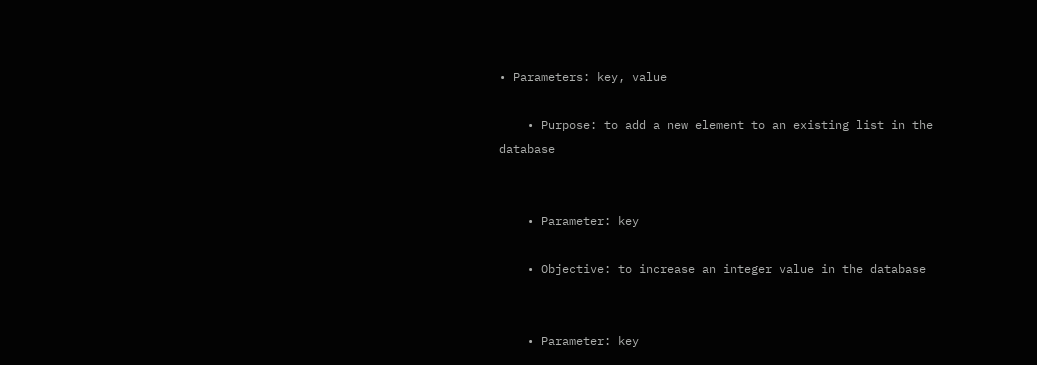• Parameters: key, value

    • Purpose: to add a new element to an existing list in the database


    • Parameter: key

    • Objective: to increase an integer value in the database


    • Parameter: key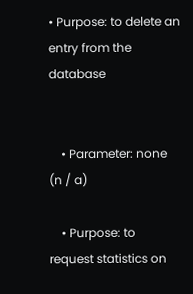• Purpose: to delete an entry from the database


    • Parameter: none (n / a)

    • Purpose: to request statistics on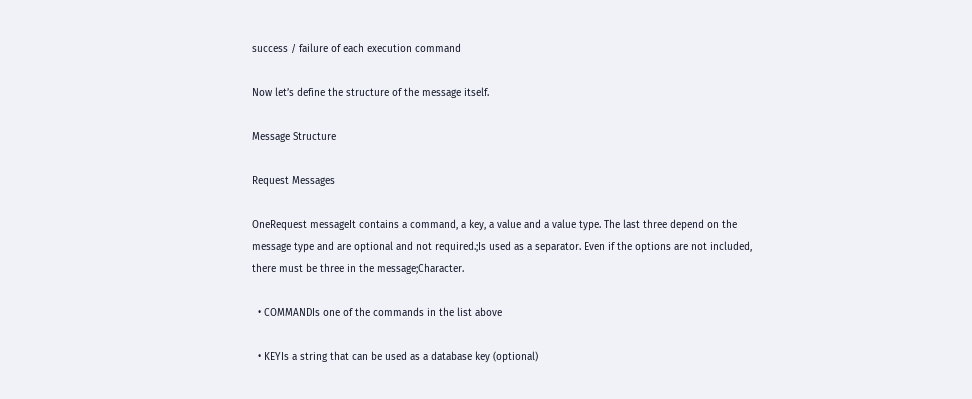success / failure of each execution command

Now let’s define the structure of the message itself.

Message Structure

Request Messages

OneRequest messageIt contains a command, a key, a value and a value type. The last three depend on the message type and are optional and not required.;Is used as a separator. Even if the options are not included, there must be three in the message;Character.

  • COMMANDIs one of the commands in the list above

  • KEYIs a string that can be used as a database key (optional)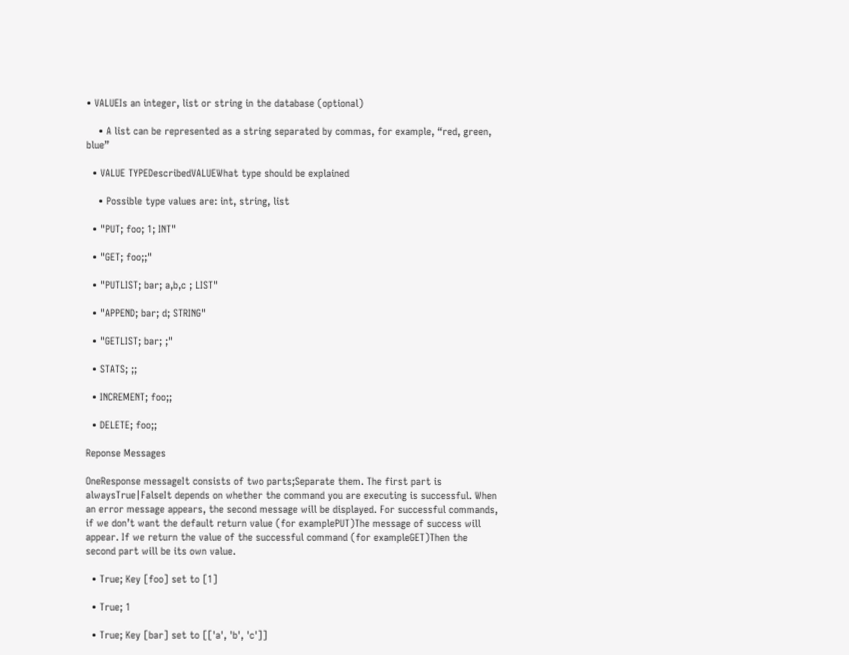• VALUEIs an integer, list or string in the database (optional)

    • A list can be represented as a string separated by commas, for example, “red, green, blue”

  • VALUE TYPEDescribedVALUEWhat type should be explained

    • Possible type values are: int, string, list

  • "PUT; foo; 1; INT"

  • "GET; foo;;"

  • "PUTLIST; bar; a,b,c ; LIST"

  • "APPEND; bar; d; STRING"

  • "GETLIST; bar; ;"

  • STATS; ;;

  • INCREMENT; foo;;

  • DELETE; foo;;

Reponse Messages

OneResponse messageIt consists of two parts;Separate them. The first part is alwaysTrue|FalseIt depends on whether the command you are executing is successful. When an error message appears, the second message will be displayed. For successful commands, if we don’t want the default return value (for examplePUT)The message of success will appear. If we return the value of the successful command (for exampleGET)Then the second part will be its own value.

  • True; Key [foo] set to [1]

  • True; 1

  • True; Key [bar] set to [['a', 'b', 'c']]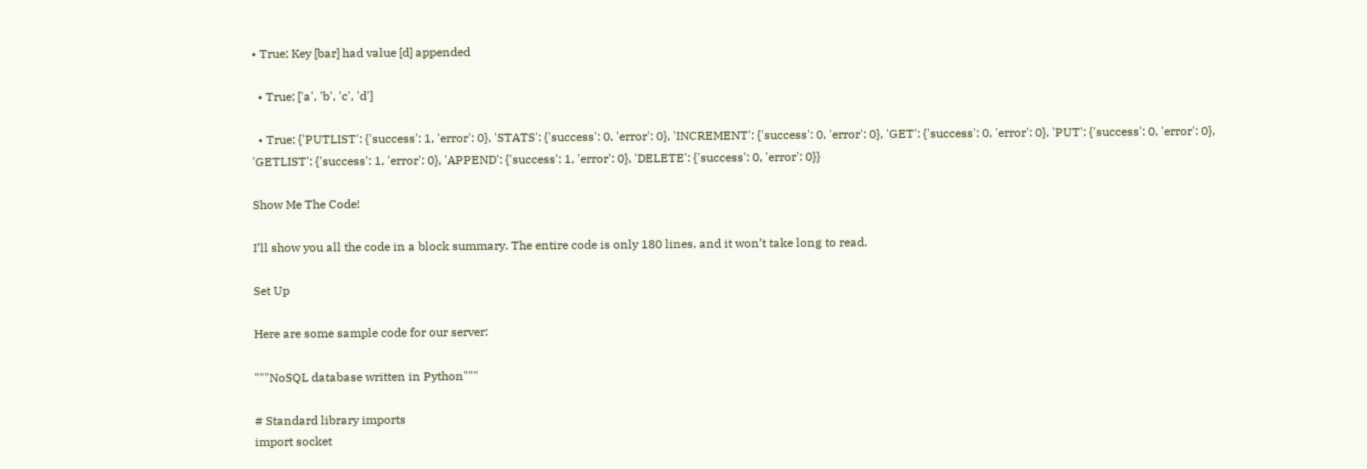• True; Key [bar] had value [d] appended

  • True; ['a', 'b', 'c', 'd']

  • True; {'PUTLIST': {'success': 1, 'error': 0}, 'STATS': {'success': 0, 'error': 0}, 'INCREMENT': {'success': 0, 'error': 0}, 'GET': {'success': 0, 'error': 0}, 'PUT': {'success': 0, 'error': 0}, 'GETLIST': {'success': 1, 'error': 0}, 'APPEND': {'success': 1, 'error': 0}, 'DELETE': {'success': 0, 'error': 0}}

Show Me The Code!

I’ll show you all the code in a block summary. The entire code is only 180 lines, and it won’t take long to read.

Set Up

Here are some sample code for our server:

"""NoSQL database written in Python"""

# Standard library imports
import socket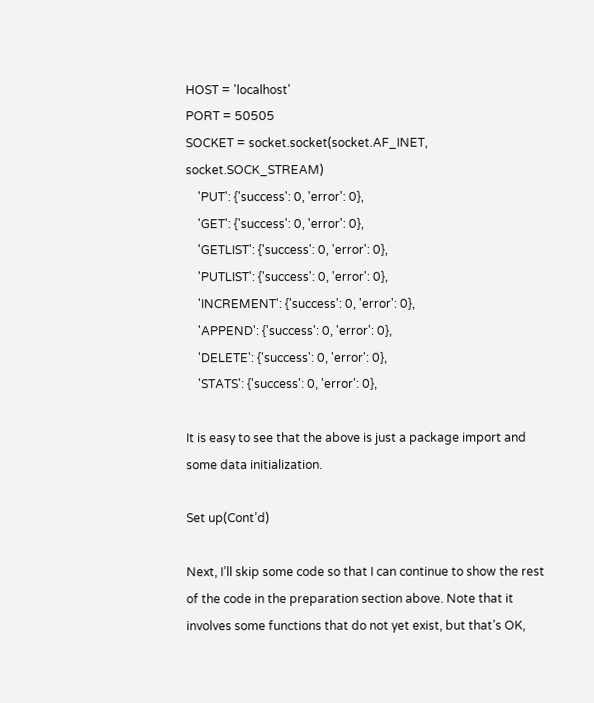HOST = 'localhost'
PORT = 50505
SOCKET = socket.socket(socket.AF_INET, socket.SOCK_STREAM)
    'PUT': {'success': 0, 'error': 0},
    'GET': {'success': 0, 'error': 0},
    'GETLIST': {'success': 0, 'error': 0},
    'PUTLIST': {'success': 0, 'error': 0},
    'INCREMENT': {'success': 0, 'error': 0},
    'APPEND': {'success': 0, 'error': 0},
    'DELETE': {'success': 0, 'error': 0},
    'STATS': {'success': 0, 'error': 0},

It is easy to see that the above is just a package import and some data initialization.

Set up(Cont’d)

Next, I’ll skip some code so that I can continue to show the rest of the code in the preparation section above. Note that it involves some functions that do not yet exist, but that’s OK,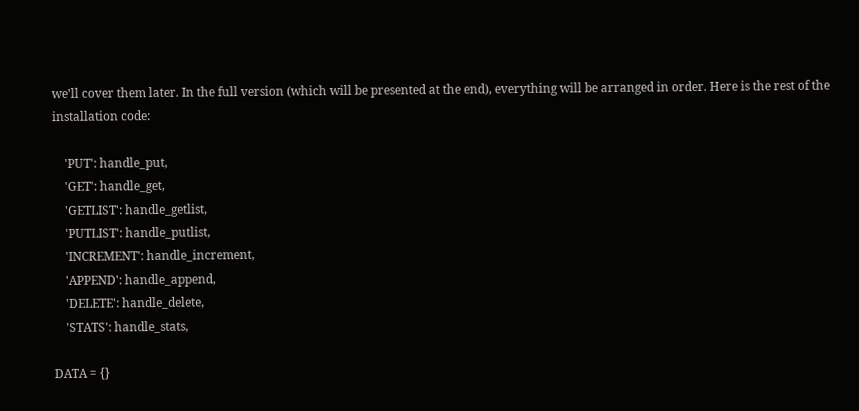we’ll cover them later. In the full version (which will be presented at the end), everything will be arranged in order. Here is the rest of the installation code:

    'PUT': handle_put,
    'GET': handle_get,
    'GETLIST': handle_getlist,
    'PUTLIST': handle_putlist,
    'INCREMENT': handle_increment,
    'APPEND': handle_append,
    'DELETE': handle_delete,
    'STATS': handle_stats,

DATA = {}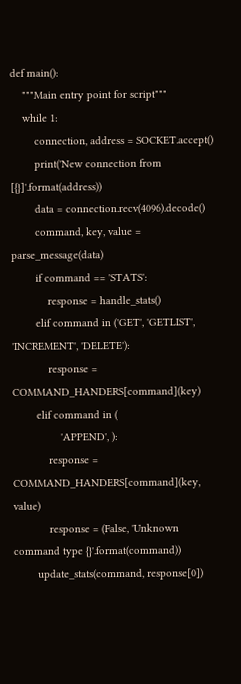def main():
    """Main entry point for script"""
    while 1:
        connection, address = SOCKET.accept()
        print('New connection from [{}]'.format(address))
        data = connection.recv(4096).decode()
        command, key, value = parse_message(data)
        if command == 'STATS':
            response = handle_stats()
        elif command in ('GET', 'GETLIST', 'INCREMENT', 'DELETE'):
            response = COMMAND_HANDERS[command](key)
        elif command in (
                'APPEND', ):
            response = COMMAND_HANDERS[command](key, value)
            response = (False, 'Unknown command type {}'.format(command))
        update_stats(command, response[0])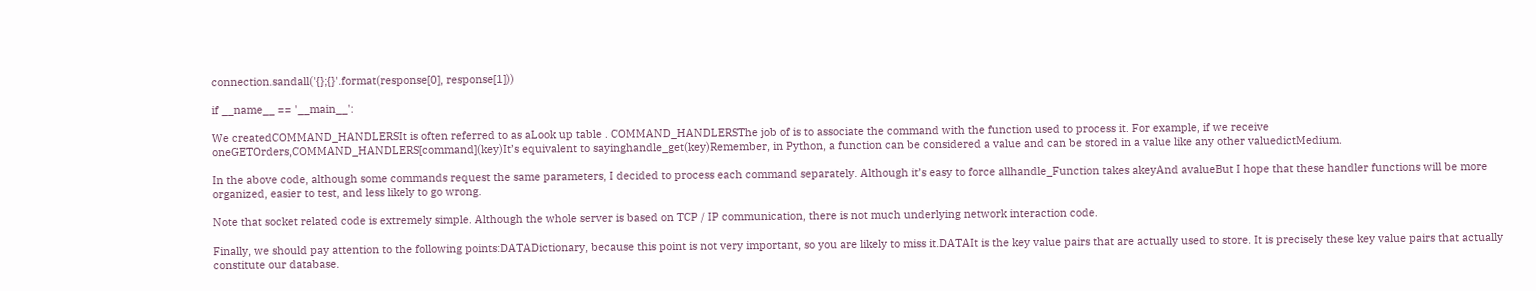connection.sandall('{};{}'.format(response[0], response[1]))

if __name__ == '__main__':

We createdCOMMAND_HANDLERSIt is often referred to as aLook up table . COMMAND_HANDLERSThe job of is to associate the command with the function used to process it. For example, if we receive oneGETOrders,COMMAND_HANDLERS[command](key)It’s equivalent to sayinghandle_get(key)Remember, in Python, a function can be considered a value and can be stored in a value like any other valuedictMedium.

In the above code, although some commands request the same parameters, I decided to process each command separately. Although it’s easy to force allhandle_Function takes akeyAnd avalueBut I hope that these handler functions will be more organized, easier to test, and less likely to go wrong.

Note that socket related code is extremely simple. Although the whole server is based on TCP / IP communication, there is not much underlying network interaction code.

Finally, we should pay attention to the following points:DATADictionary, because this point is not very important, so you are likely to miss it.DATAIt is the key value pairs that are actually used to store. It is precisely these key value pairs that actually constitute our database.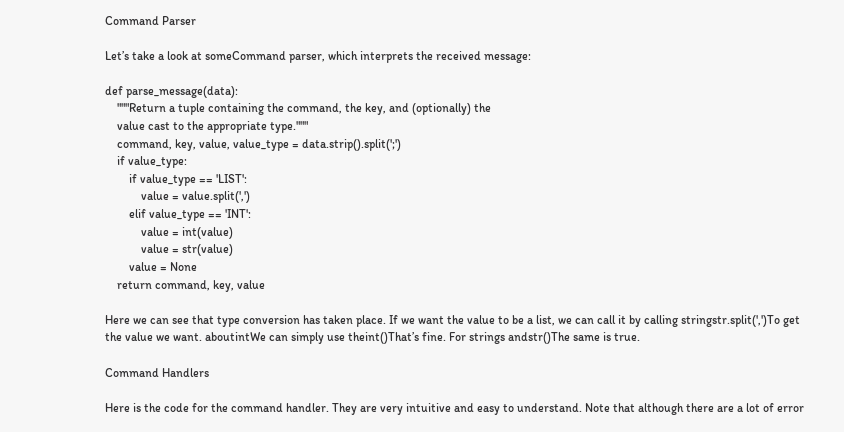Command Parser

Let’s take a look at someCommand parser, which interprets the received message:

def parse_message(data):
    """Return a tuple containing the command, the key, and (optionally) the
    value cast to the appropriate type."""
    command, key, value, value_type = data.strip().split(';')
    if value_type:
        if value_type == 'LIST':
            value = value.split(',')
        elif value_type == 'INT':
            value = int(value)
            value = str(value)
        value = None
    return command, key, value

Here we can see that type conversion has taken place. If we want the value to be a list, we can call it by calling stringstr.split(',')To get the value we want. aboutintWe can simply use theint()That’s fine. For strings andstr()The same is true.

Command Handlers

Here is the code for the command handler. They are very intuitive and easy to understand. Note that although there are a lot of error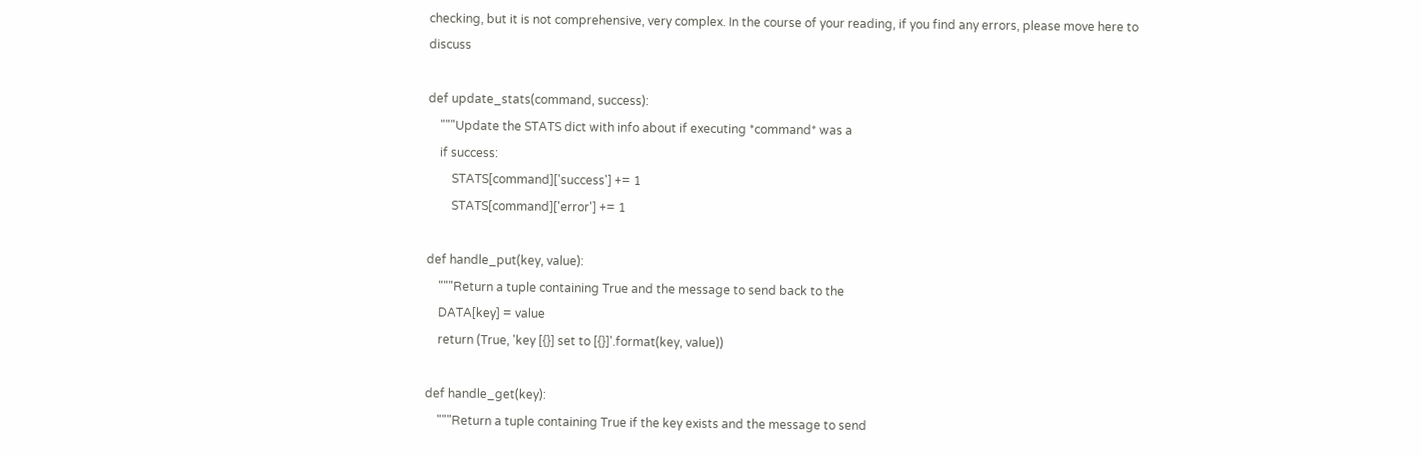checking, but it is not comprehensive, very complex. In the course of your reading, if you find any errors, please move here to discuss

def update_stats(command, success):
    """Update the STATS dict with info about if executing *command* was a
    if success:
        STATS[command]['success'] += 1
        STATS[command]['error'] += 1

def handle_put(key, value):
    """Return a tuple containing True and the message to send back to the
    DATA[key] = value
    return (True, 'key [{}] set to [{}]'.format(key, value))

def handle_get(key):
    """Return a tuple containing True if the key exists and the message to send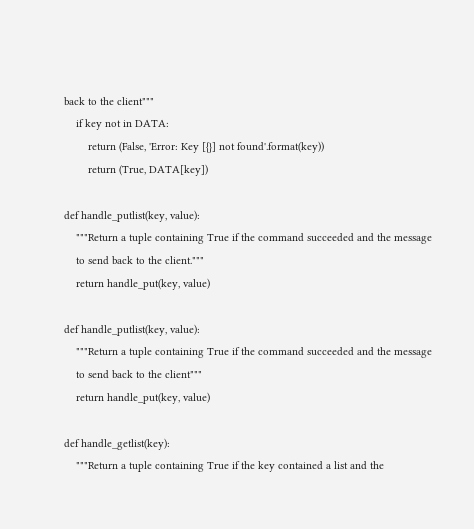back to the client"""
    if key not in DATA:
        return (False, 'Error: Key [{}] not found'.format(key))
        return (True, DATA[key])

def handle_putlist(key, value):
    """Return a tuple containing True if the command succeeded and the message
    to send back to the client."""
    return handle_put(key, value)

def handle_putlist(key, value):
    """Return a tuple containing True if the command succeeded and the message
    to send back to the client"""
    return handle_put(key, value)

def handle_getlist(key):
    """Return a tuple containing True if the key contained a list and the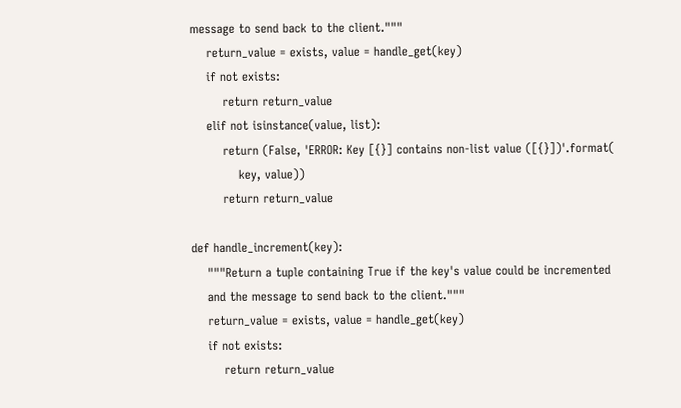message to send back to the client."""
    return_value = exists, value = handle_get(key)
    if not exists:
        return return_value
    elif not isinstance(value, list):
        return (False, 'ERROR: Key [{}] contains non-list value ([{}])'.format(
            key, value))
        return return_value

def handle_increment(key):
    """Return a tuple containing True if the key's value could be incremented
    and the message to send back to the client."""
    return_value = exists, value = handle_get(key)
    if not exists:
        return return_value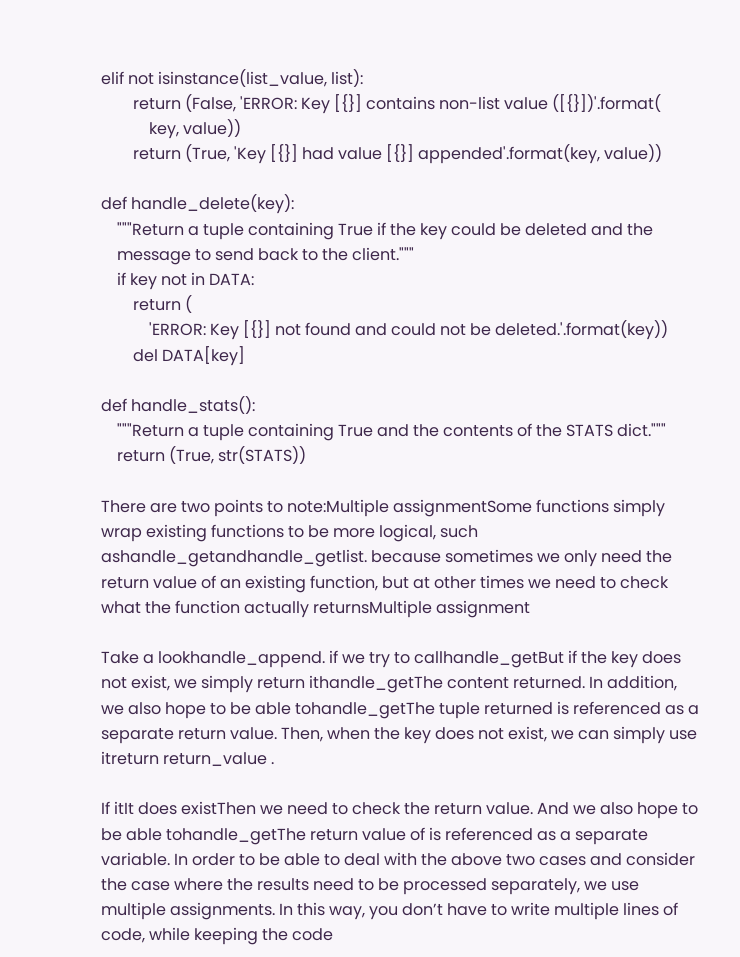elif not isinstance(list_value, list):
        return (False, 'ERROR: Key [{}] contains non-list value ([{}])'.format(
            key, value))
        return (True, 'Key [{}] had value [{}] appended'.format(key, value))

def handle_delete(key):
    """Return a tuple containing True if the key could be deleted and the
    message to send back to the client."""
    if key not in DATA:
        return (
            'ERROR: Key [{}] not found and could not be deleted.'.format(key))
        del DATA[key]

def handle_stats():
    """Return a tuple containing True and the contents of the STATS dict."""
    return (True, str(STATS))

There are two points to note:Multiple assignmentSome functions simply wrap existing functions to be more logical, such ashandle_getandhandle_getlist. because sometimes we only need the return value of an existing function, but at other times we need to check what the function actually returnsMultiple assignment

Take a lookhandle_append. if we try to callhandle_getBut if the key does not exist, we simply return ithandle_getThe content returned. In addition, we also hope to be able tohandle_getThe tuple returned is referenced as a separate return value. Then, when the key does not exist, we can simply use itreturn return_value .

If itIt does existThen we need to check the return value. And we also hope to be able tohandle_getThe return value of is referenced as a separate variable. In order to be able to deal with the above two cases and consider the case where the results need to be processed separately, we use multiple assignments. In this way, you don’t have to write multiple lines of code, while keeping the code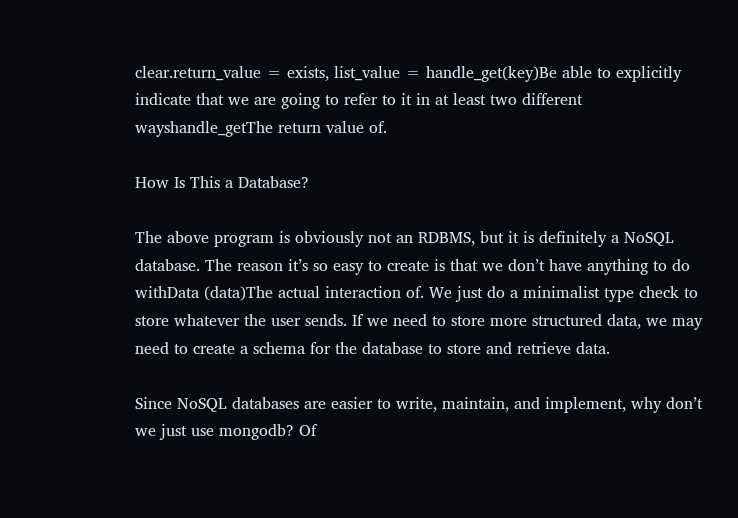clear.return_value = exists, list_value = handle_get(key)Be able to explicitly indicate that we are going to refer to it in at least two different wayshandle_getThe return value of.

How Is This a Database?

The above program is obviously not an RDBMS, but it is definitely a NoSQL database. The reason it’s so easy to create is that we don’t have anything to do withData (data)The actual interaction of. We just do a minimalist type check to store whatever the user sends. If we need to store more structured data, we may need to create a schema for the database to store and retrieve data.

Since NoSQL databases are easier to write, maintain, and implement, why don’t we just use mongodb? Of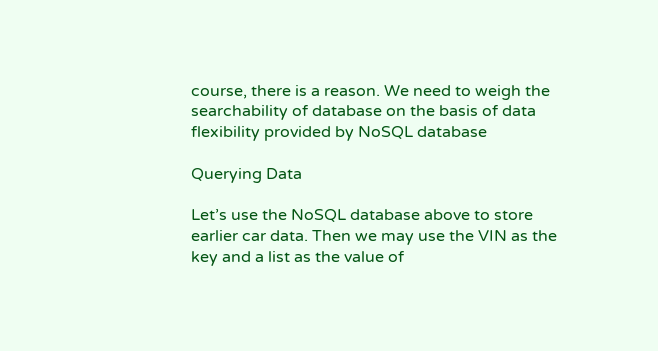course, there is a reason. We need to weigh the searchability of database on the basis of data flexibility provided by NoSQL database

Querying Data

Let’s use the NoSQL database above to store earlier car data. Then we may use the VIN as the key and a list as the value of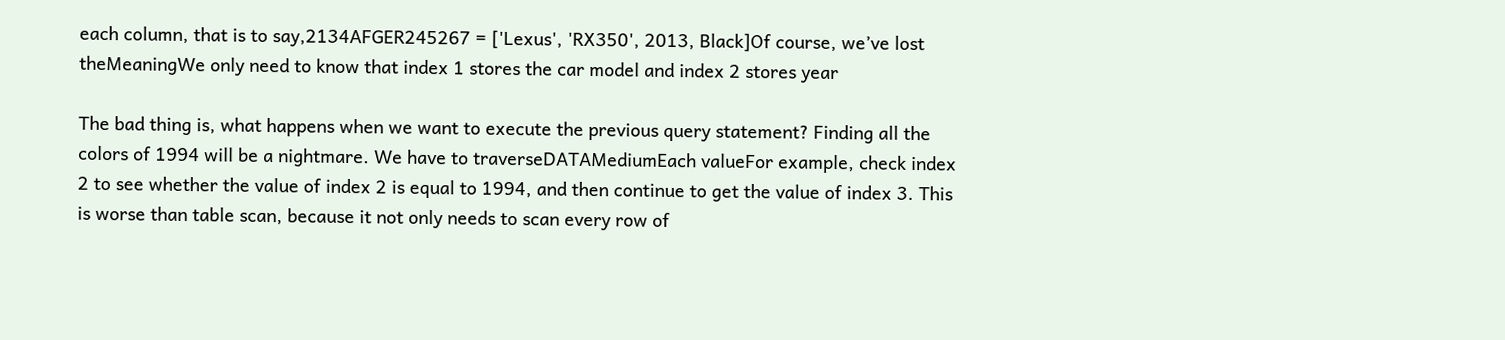each column, that is to say,2134AFGER245267 = ['Lexus', 'RX350', 2013, Black]Of course, we’ve lost theMeaningWe only need to know that index 1 stores the car model and index 2 stores year

The bad thing is, what happens when we want to execute the previous query statement? Finding all the colors of 1994 will be a nightmare. We have to traverseDATAMediumEach valueFor example, check index 2 to see whether the value of index 2 is equal to 1994, and then continue to get the value of index 3. This is worse than table scan, because it not only needs to scan every row of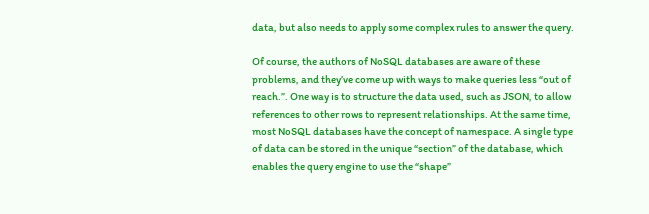data, but also needs to apply some complex rules to answer the query.

Of course, the authors of NoSQL databases are aware of these problems, and they’ve come up with ways to make queries less “out of reach.”. One way is to structure the data used, such as JSON, to allow references to other rows to represent relationships. At the same time, most NoSQL databases have the concept of namespace. A single type of data can be stored in the unique “section” of the database, which enables the query engine to use the “shape”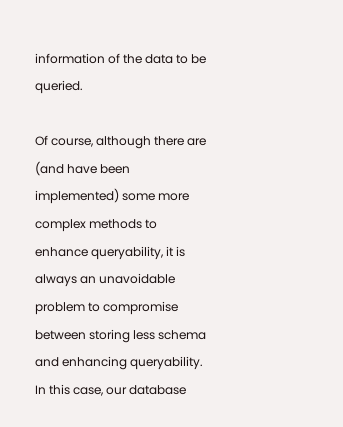information of the data to be queried.

Of course, although there are (and have been implemented) some more complex methods to enhance queryability, it is always an unavoidable problem to compromise between storing less schema and enhancing queryability. In this case, our database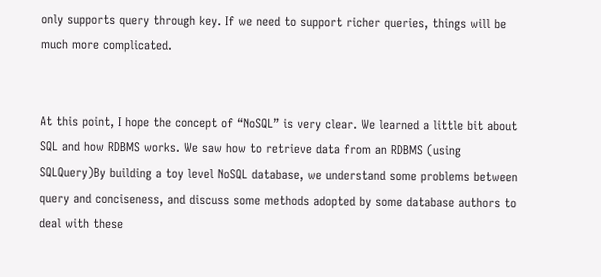only supports query through key. If we need to support richer queries, things will be much more complicated.


At this point, I hope the concept of “NoSQL” is very clear. We learned a little bit about SQL and how RDBMS works. We saw how to retrieve data from an RDBMS (using SQLQuery)By building a toy level NoSQL database, we understand some problems between query and conciseness, and discuss some methods adopted by some database authors to deal with these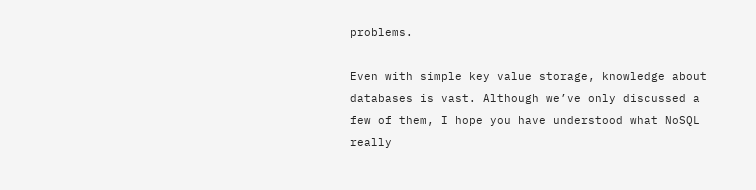problems.

Even with simple key value storage, knowledge about databases is vast. Although we’ve only discussed a few of them, I hope you have understood what NoSQL really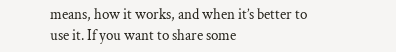means, how it works, and when it’s better to use it. If you want to share some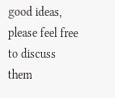good ideas, please feel free to discuss them